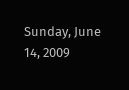Sunday, June 14, 2009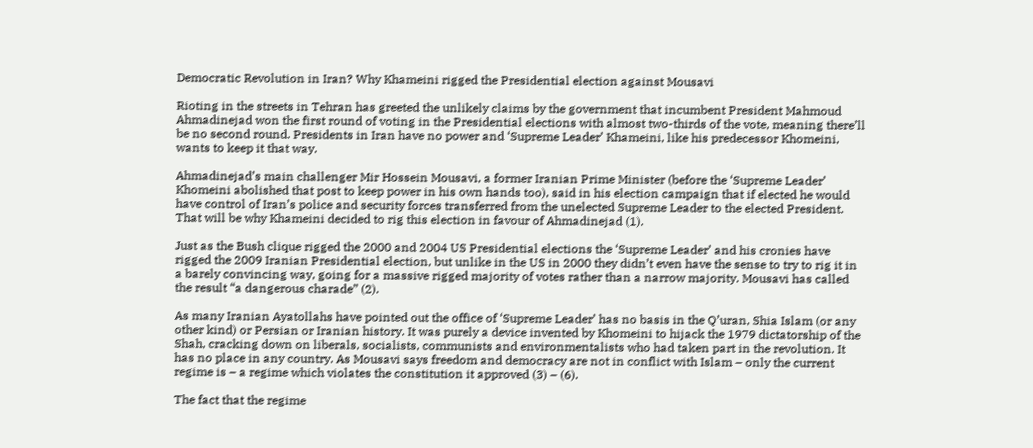Democratic Revolution in Iran? Why Khameini rigged the Presidential election against Mousavi

Rioting in the streets in Tehran has greeted the unlikely claims by the government that incumbent President Mahmoud Ahmadinejad won the first round of voting in the Presidential elections with almost two-thirds of the vote, meaning there’ll be no second round. Presidents in Iran have no power and ‘Supreme Leader’ Khameini, like his predecessor Khomeini, wants to keep it that way.

Ahmadinejad’s main challenger Mir Hossein Mousavi, a former Iranian Prime Minister (before the ‘Supreme Leader’ Khomeini abolished that post to keep power in his own hands too), said in his election campaign that if elected he would have control of Iran’s police and security forces transferred from the unelected Supreme Leader to the elected President. That will be why Khameini decided to rig this election in favour of Ahmadinejad (1).

Just as the Bush clique rigged the 2000 and 2004 US Presidential elections the ‘Supreme Leader’ and his cronies have rigged the 2009 Iranian Presidential election, but unlike in the US in 2000 they didn’t even have the sense to try to rig it in a barely convincing way, going for a massive rigged majority of votes rather than a narrow majority. Mousavi has called the result “a dangerous charade” (2).

As many Iranian Ayatollahs have pointed out the office of ‘Supreme Leader’ has no basis in the Q’uran, Shia Islam (or any other kind) or Persian or Iranian history. It was purely a device invented by Khomeini to hijack the 1979 dictatorship of the Shah, cracking down on liberals, socialists, communists and environmentalists who had taken part in the revolution. It has no place in any country. As Mousavi says freedom and democracy are not in conflict with Islam – only the current regime is – a regime which violates the constitution it approved (3) – (6).

The fact that the regime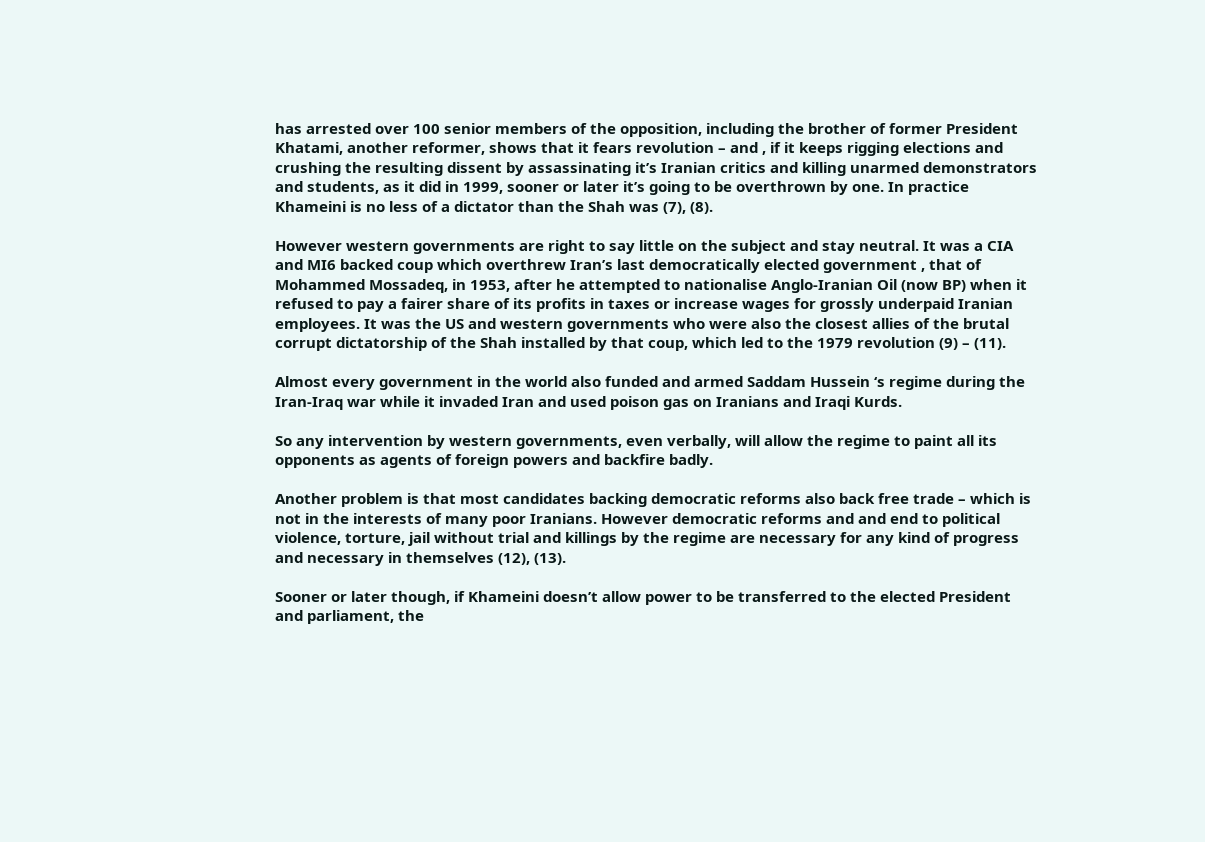has arrested over 100 senior members of the opposition, including the brother of former President Khatami, another reformer, shows that it fears revolution – and , if it keeps rigging elections and crushing the resulting dissent by assassinating it’s Iranian critics and killing unarmed demonstrators and students, as it did in 1999, sooner or later it’s going to be overthrown by one. In practice Khameini is no less of a dictator than the Shah was (7), (8).

However western governments are right to say little on the subject and stay neutral. It was a CIA and MI6 backed coup which overthrew Iran’s last democratically elected government , that of Mohammed Mossadeq, in 1953, after he attempted to nationalise Anglo-Iranian Oil (now BP) when it refused to pay a fairer share of its profits in taxes or increase wages for grossly underpaid Iranian employees. It was the US and western governments who were also the closest allies of the brutal corrupt dictatorship of the Shah installed by that coup, which led to the 1979 revolution (9) – (11).

Almost every government in the world also funded and armed Saddam Hussein ‘s regime during the Iran-Iraq war while it invaded Iran and used poison gas on Iranians and Iraqi Kurds.

So any intervention by western governments, even verbally, will allow the regime to paint all its opponents as agents of foreign powers and backfire badly.

Another problem is that most candidates backing democratic reforms also back free trade – which is not in the interests of many poor Iranians. However democratic reforms and and end to political violence, torture, jail without trial and killings by the regime are necessary for any kind of progress and necessary in themselves (12), (13).

Sooner or later though, if Khameini doesn’t allow power to be transferred to the elected President and parliament, the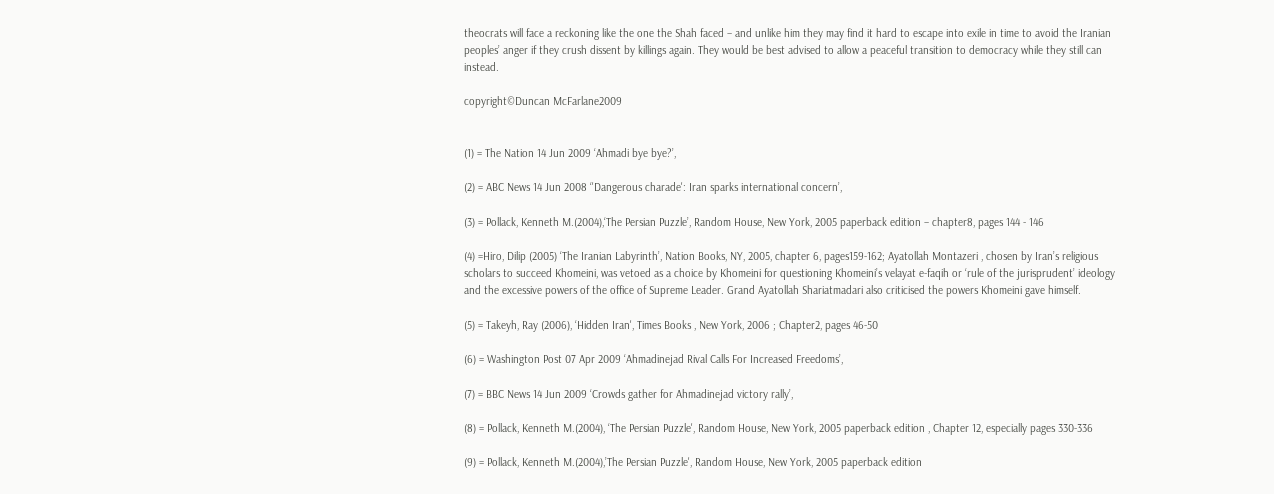theocrats will face a reckoning like the one the Shah faced – and unlike him they may find it hard to escape into exile in time to avoid the Iranian peoples’ anger if they crush dissent by killings again. They would be best advised to allow a peaceful transition to democracy while they still can instead.

copyright©Duncan McFarlane2009


(1) = The Nation 14 Jun 2009 ‘Ahmadi bye bye?’,

(2) = ABC News 14 Jun 2008 ‘'Dangerous charade': Iran sparks international concern’,

(3) = Pollack, Kenneth M.(2004),‘The Persian Puzzle’, Random House, New York, 2005 paperback edition – chapter8, pages 144 - 146

(4) =Hiro, Dilip (2005) ‘The Iranian Labyrinth’, Nation Books, NY, 2005, chapter 6, pages159-162; Ayatollah Montazeri , chosen by Iran’s religious scholars to succeed Khomeini, was vetoed as a choice by Khomeini for questioning Khomeini’s velayat e-faqih or ‘rule of the jurisprudent’ ideology and the excessive powers of the office of Supreme Leader. Grand Ayatollah Shariatmadari also criticised the powers Khomeini gave himself.

(5) = Takeyh, Ray (2006), ‘Hidden Iran', Times Books , New York, 2006 ; Chapter2, pages 46-50

(6) = Washington Post 07 Apr 2009 ‘Ahmadinejad Rival Calls For Increased Freedoms’,

(7) = BBC News 14 Jun 2009 ‘Crowds gather for Ahmadinejad victory rally’,

(8) = Pollack, Kenneth M.(2004), ‘The Persian Puzzle', Random House, New York, 2005 paperback edition , Chapter 12, especially pages 330-336

(9) = Pollack, Kenneth M.(2004),’The Persian Puzzle', Random House, New York, 2005 paperback edition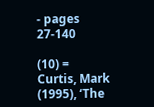- pages 27-140

(10) = Curtis, Mark (1995), ‘The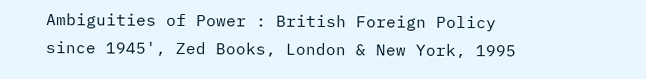Ambiguities of Power : British Foreign Policy since 1945', Zed Books, London & New York, 1995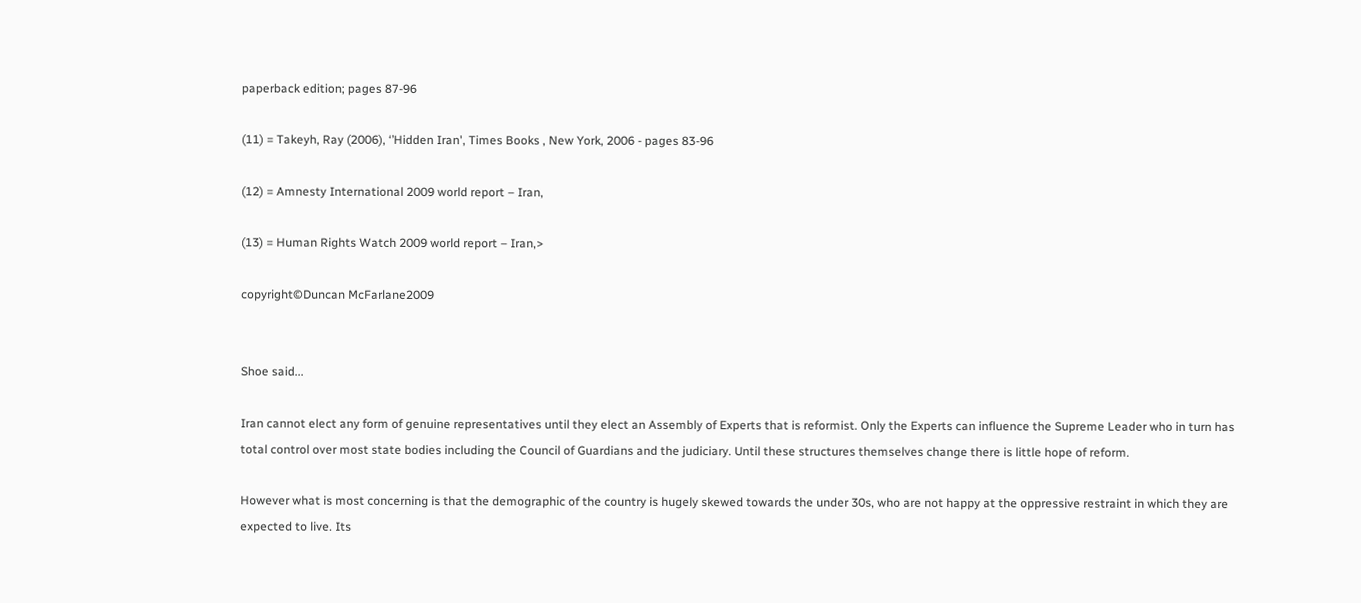paperback edition; pages 87-96

(11) = Takeyh, Ray (2006), ‘’Hidden Iran', Times Books , New York, 2006 - pages 83-96

(12) = Amnesty International 2009 world report – Iran,

(13) = Human Rights Watch 2009 world report – Iran,>

copyright©Duncan McFarlane2009


Shoe said...

Iran cannot elect any form of genuine representatives until they elect an Assembly of Experts that is reformist. Only the Experts can influence the Supreme Leader who in turn has total control over most state bodies including the Council of Guardians and the judiciary. Until these structures themselves change there is little hope of reform.

However what is most concerning is that the demographic of the country is hugely skewed towards the under 30s, who are not happy at the oppressive restraint in which they are expected to live. Its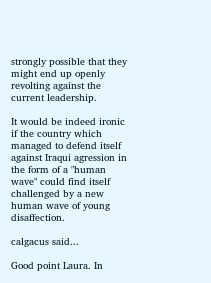strongly possible that they might end up openly revolting against the current leadership.

It would be indeed ironic if the country which managed to defend itself against Iraqui agression in the form of a "human wave" could find itself challenged by a new human wave of young disaffection.

calgacus said...

Good point Laura. In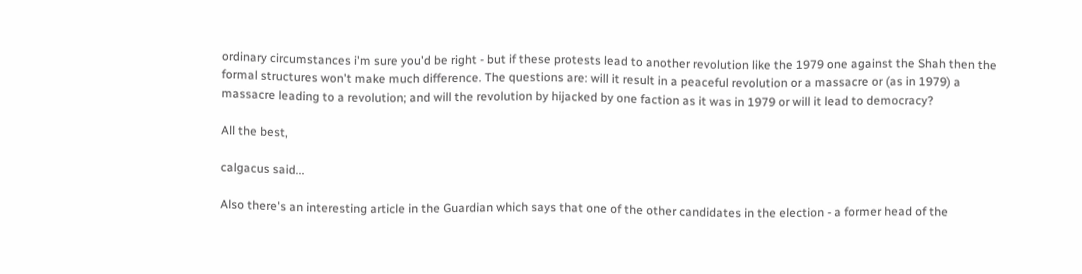ordinary circumstances i'm sure you'd be right - but if these protests lead to another revolution like the 1979 one against the Shah then the formal structures won't make much difference. The questions are: will it result in a peaceful revolution or a massacre or (as in 1979) a massacre leading to a revolution; and will the revolution by hijacked by one faction as it was in 1979 or will it lead to democracy?

All the best,

calgacus said...

Also there's an interesting article in the Guardian which says that one of the other candidates in the election - a former head of the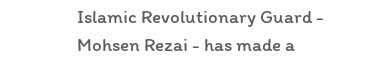Islamic Revolutionary Guard - Mohsen Rezai - has made a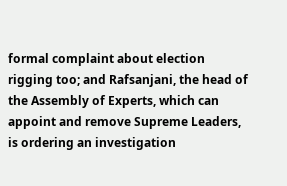formal complaint about election rigging too; and Rafsanjani, the head of the Assembly of Experts, which can appoint and remove Supreme Leaders, is ordering an investigation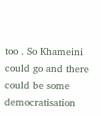too . So Khameini could go and there could be some democratisation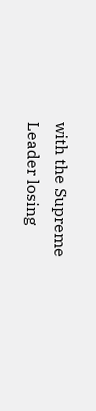with the Supreme Leader losing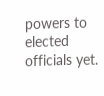powers to elected officials yet.